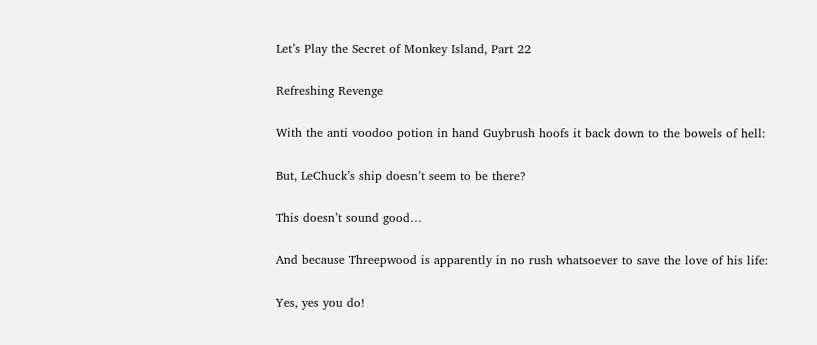Let’s Play the Secret of Monkey Island, Part 22

Refreshing Revenge

With the anti voodoo potion in hand Guybrush hoofs it back down to the bowels of hell:

But, LeChuck’s ship doesn’t seem to be there?

This doesn’t sound good…

And because Threepwood is apparently in no rush whatsoever to save the love of his life:

Yes, yes you do!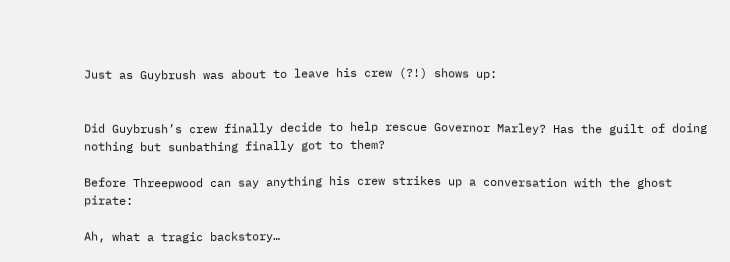Just as Guybrush was about to leave his crew (?!) shows up:


Did Guybrush’s crew finally decide to help rescue Governor Marley? Has the guilt of doing nothing but sunbathing finally got to them?

Before Threepwood can say anything his crew strikes up a conversation with the ghost pirate:

Ah, what a tragic backstory…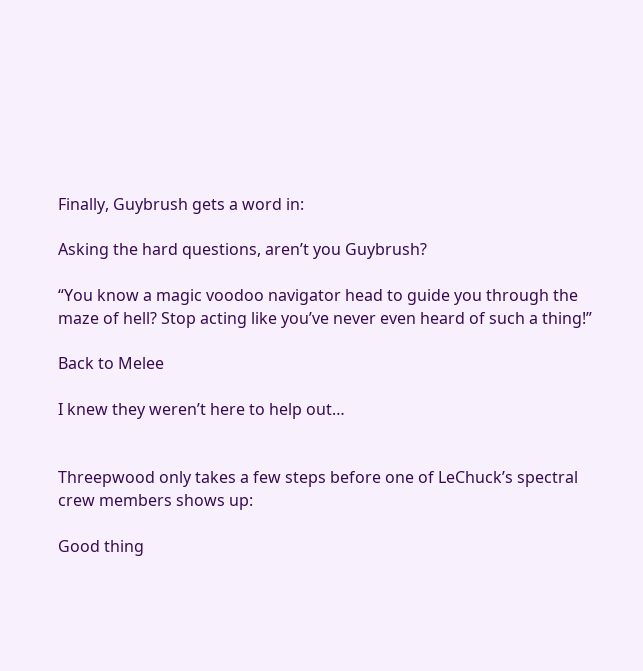Finally, Guybrush gets a word in:

Asking the hard questions, aren’t you Guybrush?

“You know a magic voodoo navigator head to guide you through the maze of hell? Stop acting like you’ve never even heard of such a thing!”

Back to Melee

I knew they weren’t here to help out…


Threepwood only takes a few steps before one of LeChuck’s spectral crew members shows up:

Good thing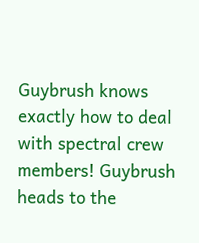Guybrush knows exactly how to deal with spectral crew members! Guybrush heads to the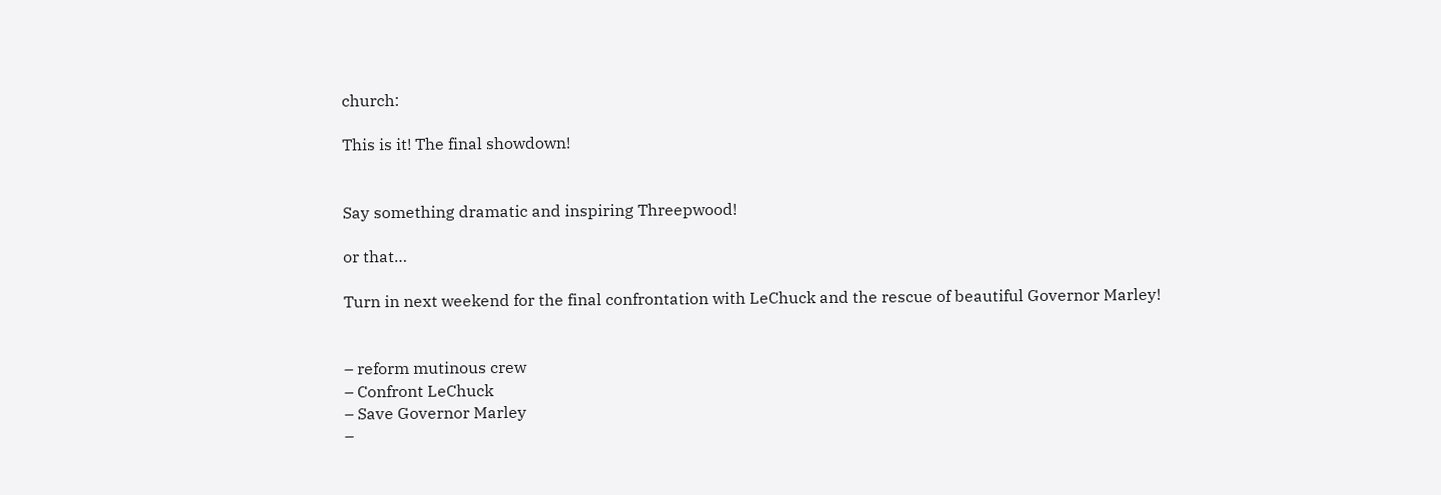church:

This is it! The final showdown!


Say something dramatic and inspiring Threepwood!

or that…

Turn in next weekend for the final confrontation with LeChuck and the rescue of beautiful Governor Marley!


– reform mutinous crew
– Confront LeChuck
– Save Governor Marley
–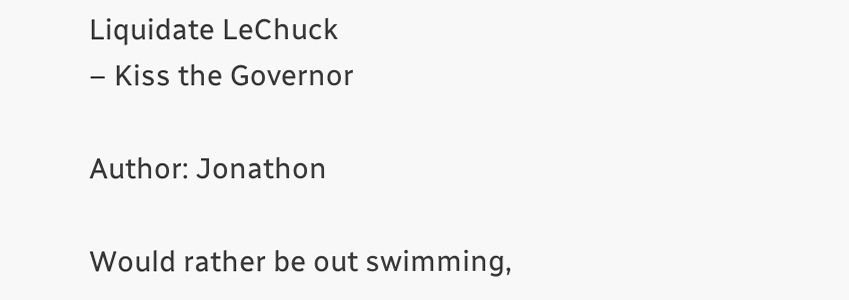Liquidate LeChuck
– Kiss the Governor

Author: Jonathon

Would rather be out swimming,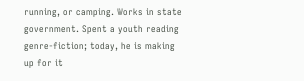running, or camping. Works in state government. Spent a youth reading genre-fiction; today, he is making up for it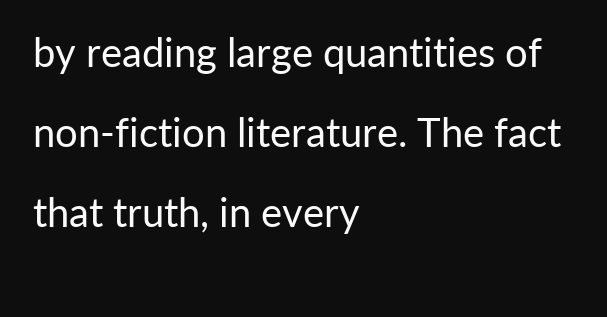by reading large quantities of non-fiction literature. The fact that truth, in every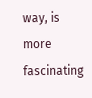way, is more fascinating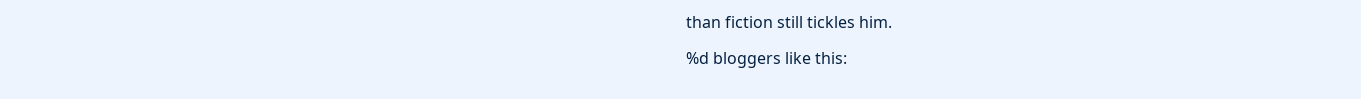than fiction still tickles him.

%d bloggers like this: